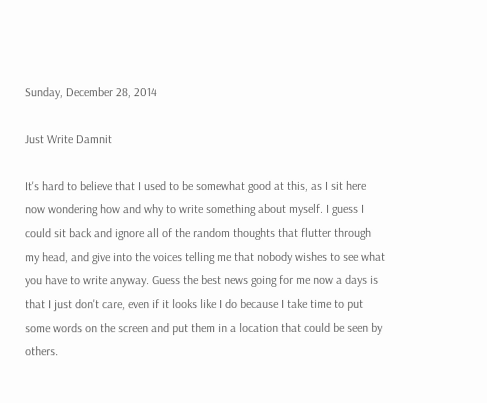Sunday, December 28, 2014

Just Write Damnit

It's hard to believe that I used to be somewhat good at this, as I sit here now wondering how and why to write something about myself. I guess I could sit back and ignore all of the random thoughts that flutter through my head, and give into the voices telling me that nobody wishes to see what you have to write anyway. Guess the best news going for me now a days is that I just don't care, even if it looks like I do because I take time to put some words on the screen and put them in a location that could be seen by others.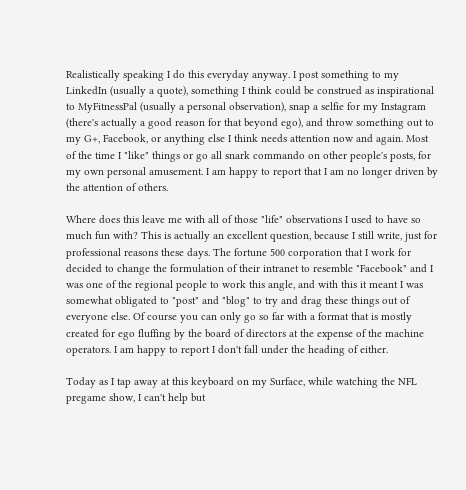Realistically speaking I do this everyday anyway. I post something to my LinkedIn (usually a quote), something I think could be construed as inspirational to MyFitnessPal (usually a personal observation), snap a selfie for my Instagram (there's actually a good reason for that beyond ego), and throw something out to my G+, Facebook, or anything else I think needs attention now and again. Most of the time I "like" things or go all snark commando on other people's posts, for my own personal amusement. I am happy to report that I am no longer driven by the attention of others.

Where does this leave me with all of those "life" observations I used to have so much fun with? This is actually an excellent question, because I still write, just for professional reasons these days. The fortune 500 corporation that I work for decided to change the formulation of their intranet to resemble "Facebook" and I was one of the regional people to work this angle, and with this it meant I was somewhat obligated to "post" and "blog" to try and drag these things out of everyone else. Of course you can only go so far with a format that is mostly created for ego fluffing by the board of directors at the expense of the machine operators. I am happy to report I don't fall under the heading of either.

Today as I tap away at this keyboard on my Surface, while watching the NFL pregame show, I can't help but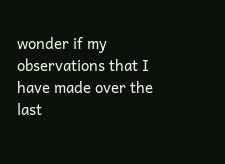wonder if my observations that I have made over the last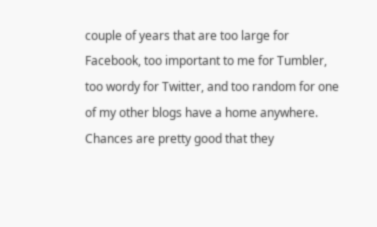couple of years that are too large for Facebook, too important to me for Tumbler, too wordy for Twitter, and too random for one of my other blogs have a home anywhere. Chances are pretty good that they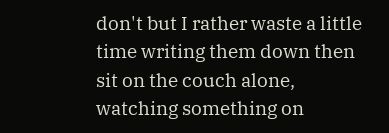don't but I rather waste a little time writing them down then sit on the couch alone, watching something on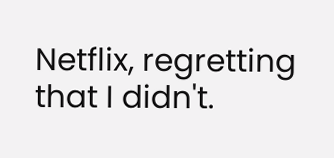Netflix, regretting that I didn't.